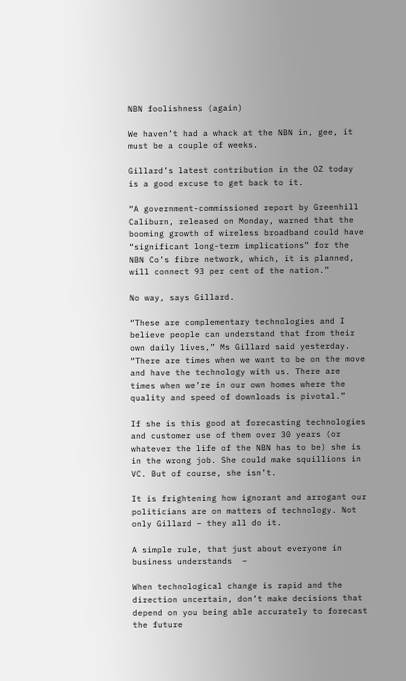NBN foolishness (again)

We haven’t had a whack at the NBN in, gee, it must be a couple of weeks.

Gillard’s latest contribution in the OZ today  is a good excuse to get back to it.

“A government-commissioned report by Greenhill Caliburn, released on Monday, warned that the booming growth of wireless broadband could have “significant long-term implications” for the NBN Co’s fibre network, which, it is planned, will connect 93 per cent of the nation.”

No way, says Gillard.

“These are complementary technologies and I believe people can understand that from their own daily lives,” Ms Gillard said yesterday. “There are times when we want to be on the move and have the technology with us. There are times when we’re in our own homes where the quality and speed of downloads is pivotal.”

If she is this good at forecasting technologies and customer use of them over 30 years (or whatever the life of the NBN has to be) she is in the wrong job. She could make squillions in VC. But of course, she isn’t.

It is frightening how ignorant and arrogant our politicians are on matters of technology. Not only Gillard – they all do it.

A simple rule, that just about everyone in business understands  –

When technological change is rapid and the direction uncertain, don’t make decisions that depend on you being able accurately to forecast the future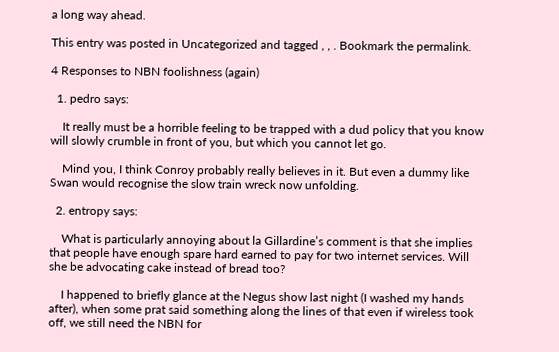a long way ahead.

This entry was posted in Uncategorized and tagged , , . Bookmark the permalink.

4 Responses to NBN foolishness (again)

  1. pedro says:

    It really must be a horrible feeling to be trapped with a dud policy that you know will slowly crumble in front of you, but which you cannot let go.

    Mind you, I think Conroy probably really believes in it. But even a dummy like Swan would recognise the slow train wreck now unfolding.

  2. entropy says:

    What is particularly annoying about la Gillardine’s comment is that she implies that people have enough spare hard earned to pay for two internet services. Will she be advocating cake instead of bread too?

    I happened to briefly glance at the Negus show last night (I washed my hands after), when some prat said something along the lines of that even if wireless took off, we still need the NBN for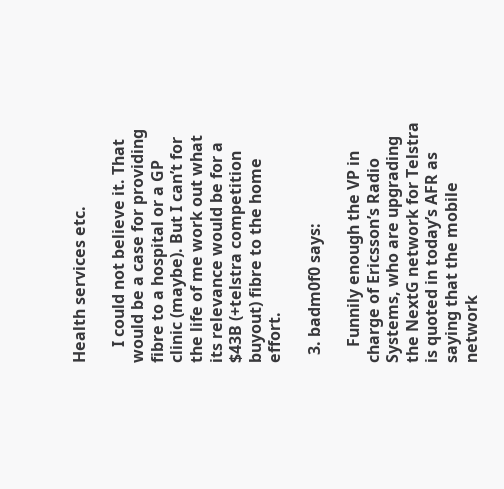Health services etc.

    I could not believe it. That would be a case for providing fibre to a hospital or a GP clinic (maybe). But I can’t for the life of me work out what its relevance would be for a $43B (+telstra competition buyout) fibre to the home effort.

  3. badm0f0 says:

    Funnily enough the VP in charge of Ericsson’s Radio Systems, who are upgrading the NextG network for Telstra is quoted in today’s AFR as saying that the mobile network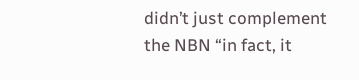didn’t just complement the NBN “in fact, it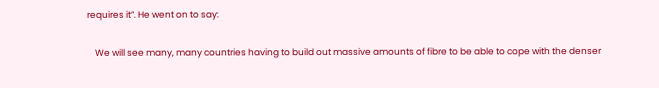requires it”. He went on to say:

    We will see many, many countries having to build out massive amounts of fibre to be able to cope with the denser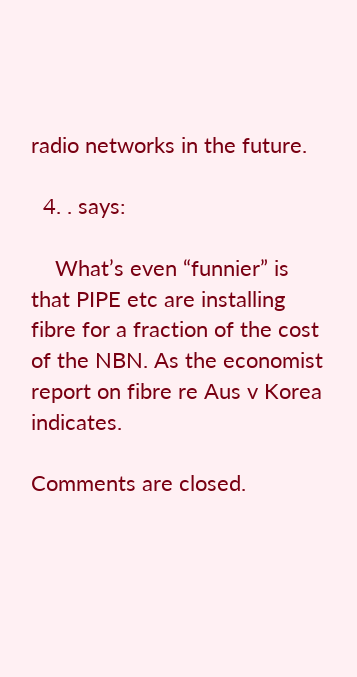radio networks in the future.

  4. . says:

    What’s even “funnier” is that PIPE etc are installing fibre for a fraction of the cost of the NBN. As the economist report on fibre re Aus v Korea indicates.

Comments are closed.